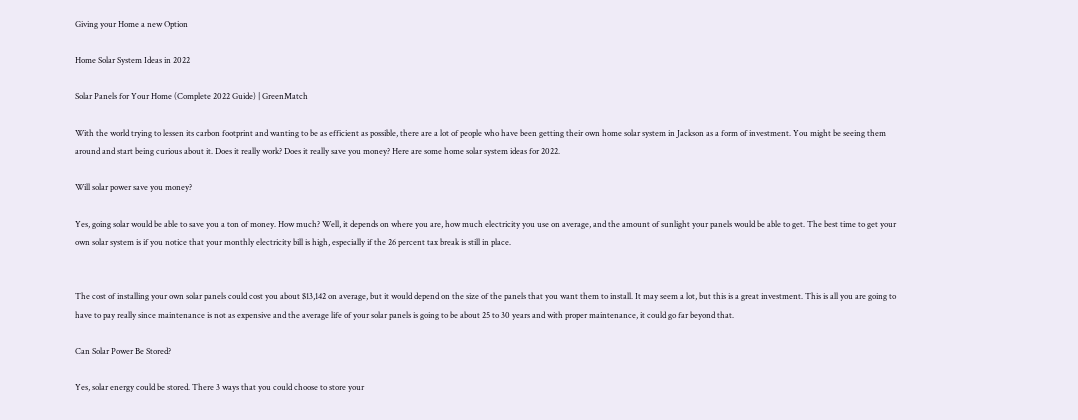Giving your Home a new Option

Home Solar System Ideas in 2022

Solar Panels for Your Home (Complete 2022 Guide) | GreenMatch

With the world trying to lessen its carbon footprint and wanting to be as efficient as possible, there are a lot of people who have been getting their own home solar system in Jackson as a form of investment. You might be seeing them around and start being curious about it. Does it really work? Does it really save you money? Here are some home solar system ideas for 2022.

Will solar power save you money?

Yes, going solar would be able to save you a ton of money. How much? Well, it depends on where you are, how much electricity you use on average, and the amount of sunlight your panels would be able to get. The best time to get your own solar system is if you notice that your monthly electricity bill is high, especially if the 26 percent tax break is still in place.


The cost of installing your own solar panels could cost you about $13,142 on average, but it would depend on the size of the panels that you want them to install. It may seem a lot, but this is a great investment. This is all you are going to have to pay really since maintenance is not as expensive and the average life of your solar panels is going to be about 25 to 30 years and with proper maintenance, it could go far beyond that.

Can Solar Power Be Stored?

Yes, solar energy could be stored. There 3 ways that you could choose to store your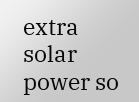extra solar power so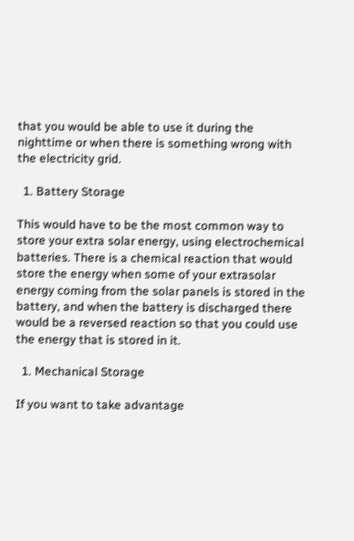that you would be able to use it during the nighttime or when there is something wrong with the electricity grid.

  1. Battery Storage

This would have to be the most common way to store your extra solar energy, using electrochemical batteries. There is a chemical reaction that would store the energy when some of your extrasolar energy coming from the solar panels is stored in the battery, and when the battery is discharged there would be a reversed reaction so that you could use the energy that is stored in it.

  1. Mechanical Storage

If you want to take advantage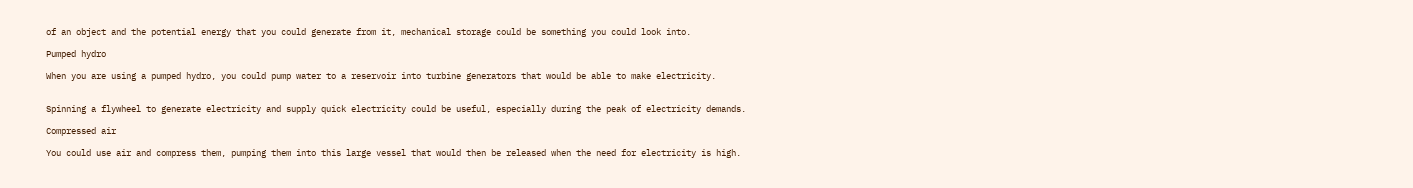of an object and the potential energy that you could generate from it, mechanical storage could be something you could look into.

Pumped hydro

When you are using a pumped hydro, you could pump water to a reservoir into turbine generators that would be able to make electricity.


Spinning a flywheel to generate electricity and supply quick electricity could be useful, especially during the peak of electricity demands.

Compressed air

You could use air and compress them, pumping them into this large vessel that would then be released when the need for electricity is high.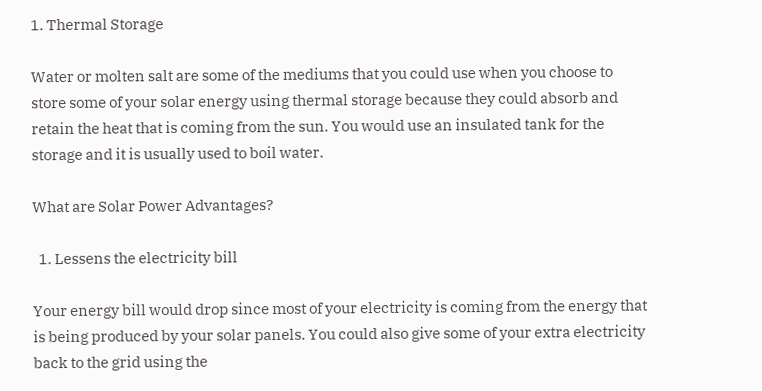1. Thermal Storage

Water or molten salt are some of the mediums that you could use when you choose to store some of your solar energy using thermal storage because they could absorb and retain the heat that is coming from the sun. You would use an insulated tank for the storage and it is usually used to boil water.

What are Solar Power Advantages?

  1. Lessens the electricity bill

Your energy bill would drop since most of your electricity is coming from the energy that is being produced by your solar panels. You could also give some of your extra electricity back to the grid using the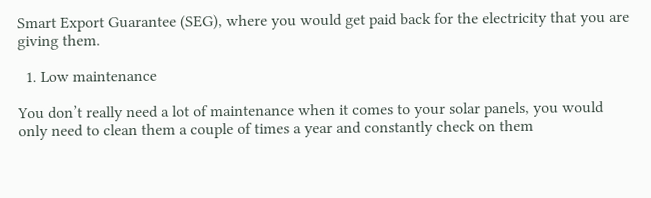Smart Export Guarantee (SEG), where you would get paid back for the electricity that you are giving them.

  1. Low maintenance

You don’t really need a lot of maintenance when it comes to your solar panels, you would only need to clean them a couple of times a year and constantly check on them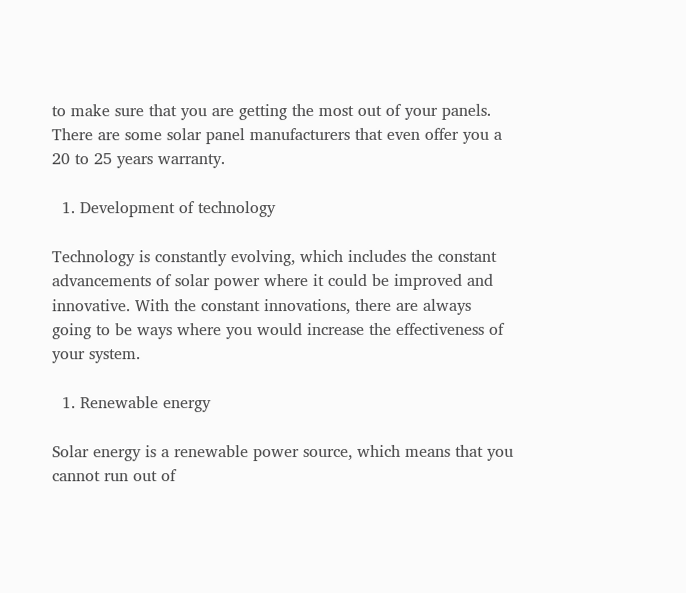to make sure that you are getting the most out of your panels. There are some solar panel manufacturers that even offer you a 20 to 25 years warranty.

  1. Development of technology

Technology is constantly evolving, which includes the constant advancements of solar power where it could be improved and innovative. With the constant innovations, there are always going to be ways where you would increase the effectiveness of your system.

  1. Renewable energy

Solar energy is a renewable power source, which means that you cannot run out of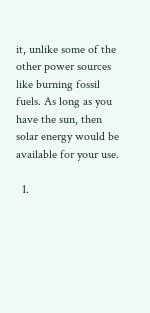it, unlike some of the other power sources like burning fossil fuels. As long as you have the sun, then solar energy would be available for your use.

  1.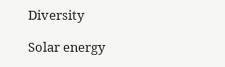Diversity

Solar energy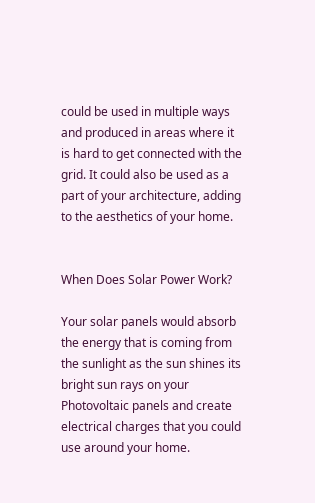could be used in multiple ways and produced in areas where it is hard to get connected with the grid. It could also be used as a part of your architecture, adding to the aesthetics of your home.


When Does Solar Power Work?

Your solar panels would absorb the energy that is coming from the sunlight as the sun shines its bright sun rays on your Photovoltaic panels and create electrical charges that you could use around your home.